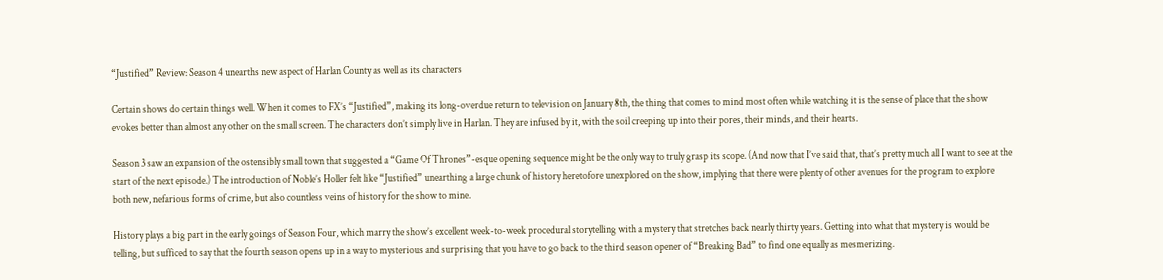“Justified” Review: Season 4 unearths new aspect of Harlan County as well as its characters

Certain shows do certain things well. When it comes to FX’s “Justified”, making its long-overdue return to television on January 8th, the thing that comes to mind most often while watching it is the sense of place that the show evokes better than almost any other on the small screen. The characters don’t simply live in Harlan. They are infused by it, with the soil creeping up into their pores, their minds, and their hearts.

Season 3 saw an expansion of the ostensibly small town that suggested a “Game Of Thrones”-esque opening sequence might be the only way to truly grasp its scope. (And now that I’ve said that, that’s pretty much all I want to see at the start of the next episode.) The introduction of Noble’s Holler felt like “Justified” unearthing a large chunk of history heretofore unexplored on the show, implying that there were plenty of other avenues for the program to explore both new, nefarious forms of crime, but also countless veins of history for the show to mine.

History plays a big part in the early goings of Season Four, which marry the show’s excellent week-to-week procedural storytelling with a mystery that stretches back nearly thirty years. Getting into what that mystery is would be telling, but sufficed to say that the fourth season opens up in a way to mysterious and surprising that you have to go back to the third season opener of “Breaking Bad” to find one equally as mesmerizing.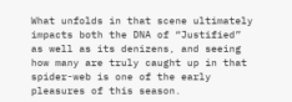What unfolds in that scene ultimately impacts both the DNA of “Justified” as well as its denizens, and seeing how many are truly caught up in that spider-web is one of the early pleasures of this season.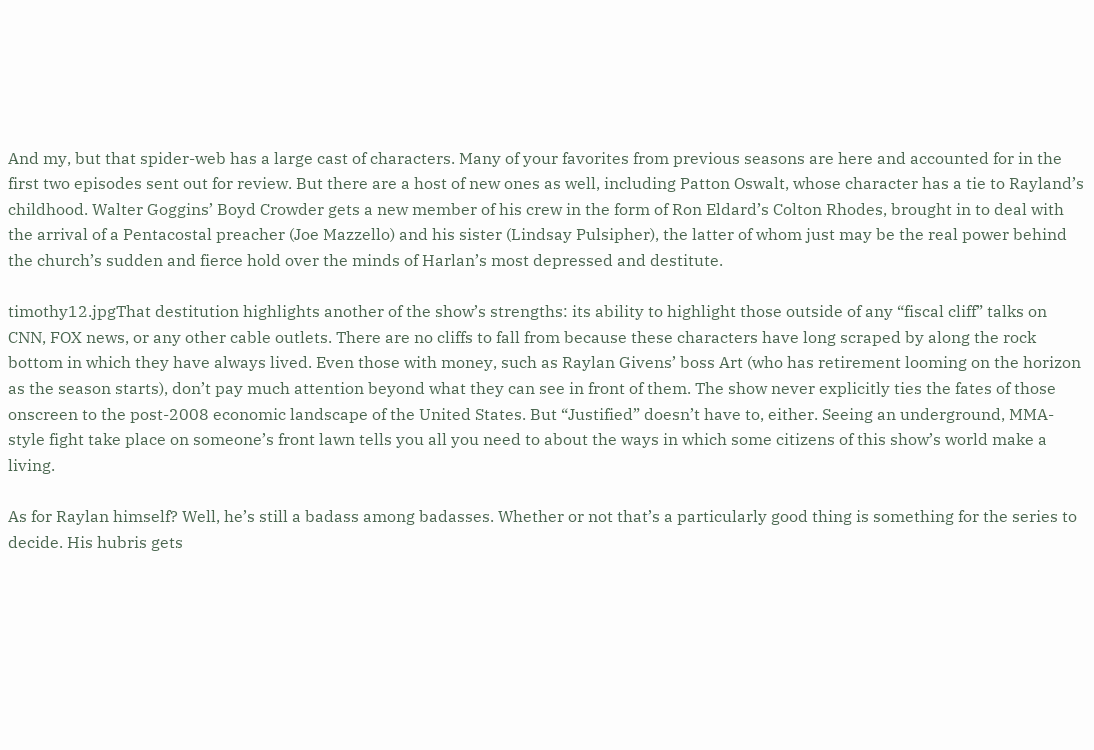And my, but that spider-web has a large cast of characters. Many of your favorites from previous seasons are here and accounted for in the first two episodes sent out for review. But there are a host of new ones as well, including Patton Oswalt, whose character has a tie to Rayland’s childhood. Walter Goggins’ Boyd Crowder gets a new member of his crew in the form of Ron Eldard’s Colton Rhodes, brought in to deal with the arrival of a Pentacostal preacher (Joe Mazzello) and his sister (Lindsay Pulsipher), the latter of whom just may be the real power behind the church’s sudden and fierce hold over the minds of Harlan’s most depressed and destitute.

timothy12.jpgThat destitution highlights another of the show’s strengths: its ability to highlight those outside of any “fiscal cliff” talks on CNN, FOX news, or any other cable outlets. There are no cliffs to fall from because these characters have long scraped by along the rock bottom in which they have always lived. Even those with money, such as Raylan Givens’ boss Art (who has retirement looming on the horizon as the season starts), don’t pay much attention beyond what they can see in front of them. The show never explicitly ties the fates of those onscreen to the post-2008 economic landscape of the United States. But “Justified” doesn’t have to, either. Seeing an underground, MMA-style fight take place on someone’s front lawn tells you all you need to about the ways in which some citizens of this show’s world make a living.

As for Raylan himself? Well, he’s still a badass among badasses. Whether or not that’s a particularly good thing is something for the series to decide. His hubris gets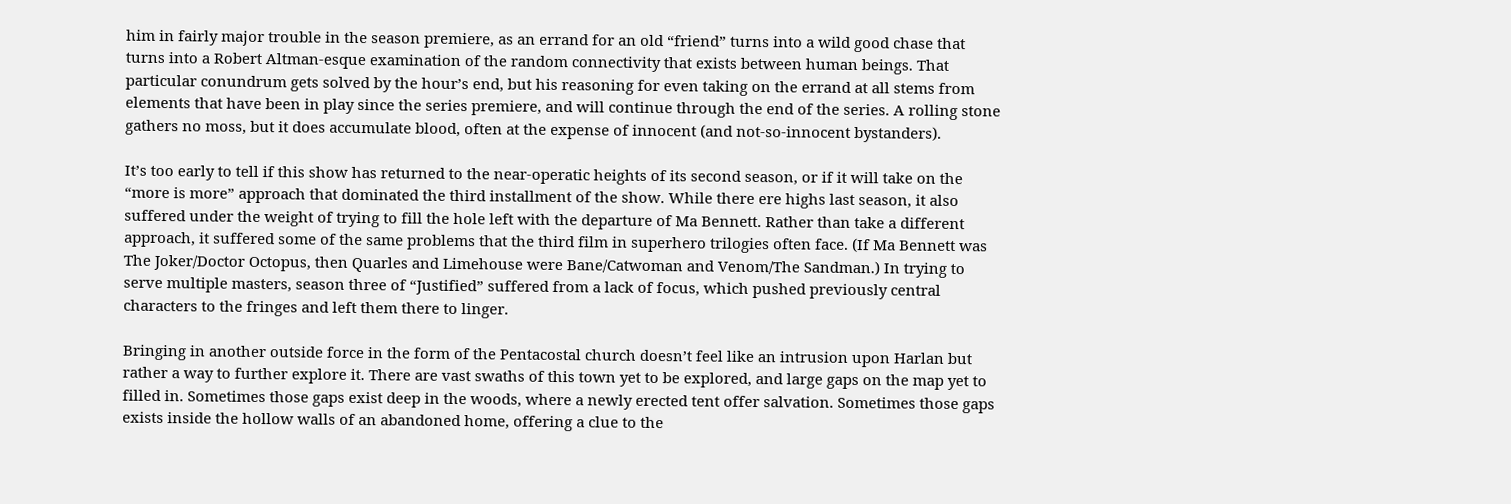him in fairly major trouble in the season premiere, as an errand for an old “friend” turns into a wild good chase that turns into a Robert Altman-esque examination of the random connectivity that exists between human beings. That particular conundrum gets solved by the hour’s end, but his reasoning for even taking on the errand at all stems from elements that have been in play since the series premiere, and will continue through the end of the series. A rolling stone gathers no moss, but it does accumulate blood, often at the expense of innocent (and not-so-innocent bystanders).

It’s too early to tell if this show has returned to the near-operatic heights of its second season, or if it will take on the “more is more” approach that dominated the third installment of the show. While there ere highs last season, it also suffered under the weight of trying to fill the hole left with the departure of Ma Bennett. Rather than take a different approach, it suffered some of the same problems that the third film in superhero trilogies often face. (If Ma Bennett was The Joker/Doctor Octopus, then Quarles and Limehouse were Bane/Catwoman and Venom/The Sandman.) In trying to serve multiple masters, season three of “Justified” suffered from a lack of focus, which pushed previously central characters to the fringes and left them there to linger.

Bringing in another outside force in the form of the Pentacostal church doesn’t feel like an intrusion upon Harlan but rather a way to further explore it. There are vast swaths of this town yet to be explored, and large gaps on the map yet to filled in. Sometimes those gaps exist deep in the woods, where a newly erected tent offer salvation. Sometimes those gaps exists inside the hollow walls of an abandoned home, offering a clue to the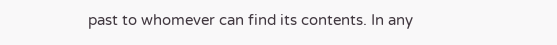past to whomever can find its contents. In any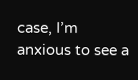case, I’m anxious to see a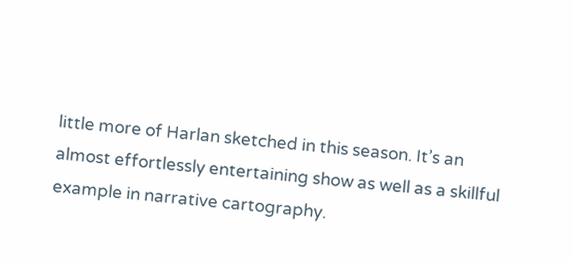little more of Harlan sketched in this season. It’s an almost effortlessly entertaining show as well as a skillful example in narrative cartography.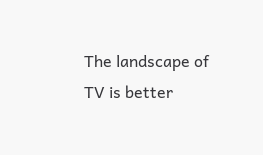The landscape of TV is better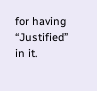for having “Justified” in it.